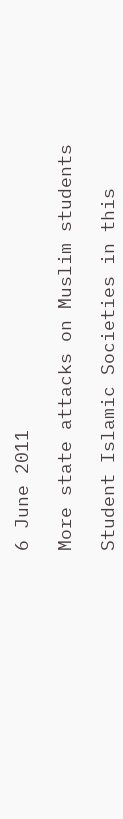6 June 2011

More state attacks on Muslim students

Student Islamic Societies in this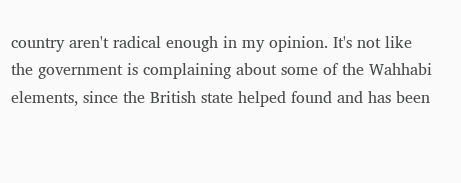country aren't radical enough in my opinion. It's not like the government is complaining about some of the Wahhabi elements, since the British state helped found and has been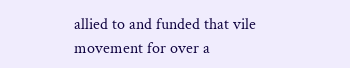allied to and funded that vile movement for over a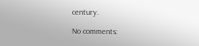century.

No comments: